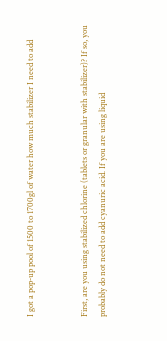I got a pop-up pool of 1500 to 1700gl of water how much stabilizer I need to add


First, are you using stabilized chlorine (tablets or granular with stabilizer)? If so, you probably do not need to add cyanuric acid. If you are using liquid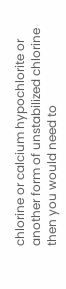chlorine or calcium hypochlorite or another form of unstabilized chlorine then you would need to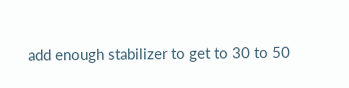add enough stabilizer to get to 30 to 50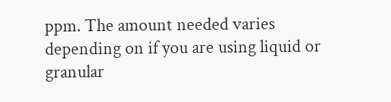ppm. The amount needed varies depending on if you are using liquid or granular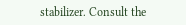stabilizer. Consult the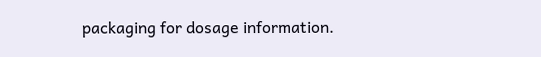packaging for dosage information.